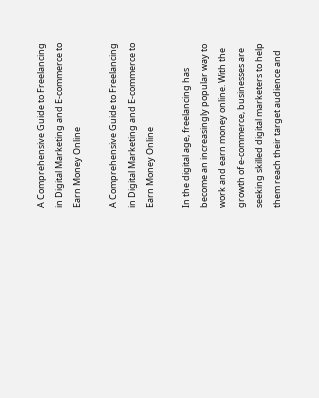A Comprehensive Guide to Freelancing in Digital Marketing and E-commerce to Earn Money Online

A Comprehensive Guide to Freelancing in Digital Marketing and E-commerce to Earn Money Online

In the digital age, freelancing has become an increasingly popular way to work and earn money online. With the growth of e-commerce, businesses are seeking skilled digital marketers to help them reach their target audience and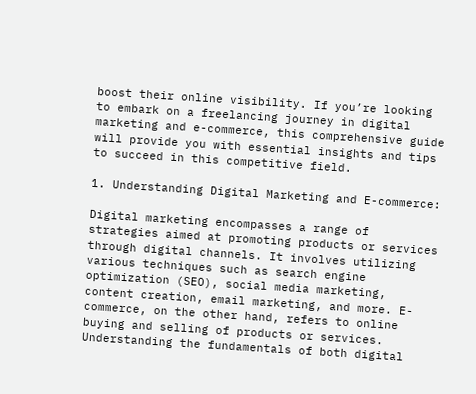boost their online visibility. If you’re looking to embark on a freelancing journey in digital marketing and e-commerce, this comprehensive guide will provide you with essential insights and tips to succeed in this competitive field.

1. Understanding Digital Marketing and E-commerce:

Digital marketing encompasses a range of strategies aimed at promoting products or services through digital channels. It involves utilizing various techniques such as search engine optimization (SEO), social media marketing, content creation, email marketing, and more. E-commerce, on the other hand, refers to online buying and selling of products or services. Understanding the fundamentals of both digital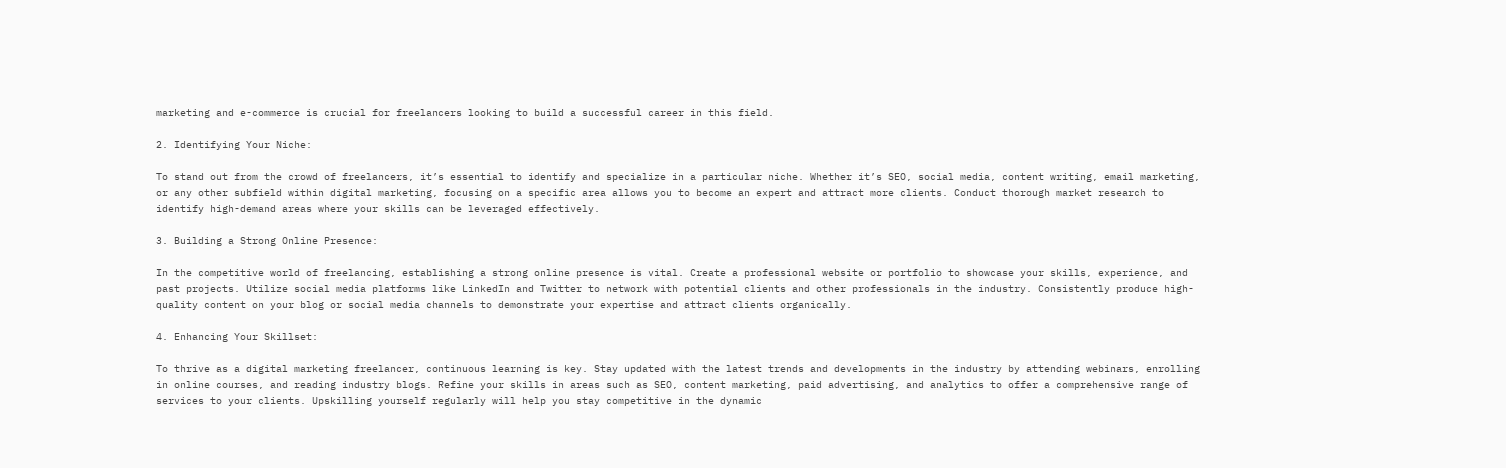marketing and e-commerce is crucial for freelancers looking to build a successful career in this field.

2. Identifying Your Niche:

To stand out from the crowd of freelancers, it’s essential to identify and specialize in a particular niche. Whether it’s SEO, social media, content writing, email marketing, or any other subfield within digital marketing, focusing on a specific area allows you to become an expert and attract more clients. Conduct thorough market research to identify high-demand areas where your skills can be leveraged effectively.

3. Building a Strong Online Presence:

In the competitive world of freelancing, establishing a strong online presence is vital. Create a professional website or portfolio to showcase your skills, experience, and past projects. Utilize social media platforms like LinkedIn and Twitter to network with potential clients and other professionals in the industry. Consistently produce high-quality content on your blog or social media channels to demonstrate your expertise and attract clients organically.

4. Enhancing Your Skillset:

To thrive as a digital marketing freelancer, continuous learning is key. Stay updated with the latest trends and developments in the industry by attending webinars, enrolling in online courses, and reading industry blogs. Refine your skills in areas such as SEO, content marketing, paid advertising, and analytics to offer a comprehensive range of services to your clients. Upskilling yourself regularly will help you stay competitive in the dynamic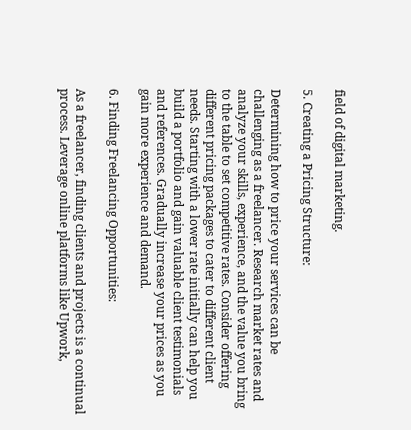field of digital marketing.

5. Creating a Pricing Structure:

Determining how to price your services can be challenging as a freelancer. Research market rates and analyze your skills, experience, and the value you bring to the table to set competitive rates. Consider offering different pricing packages to cater to different client needs. Starting with a lower rate initially can help you build a portfolio and gain valuable client testimonials and references. Gradually increase your prices as you gain more experience and demand.

6. Finding Freelancing Opportunities:

As a freelancer, finding clients and projects is a continual process. Leverage online platforms like Upwork,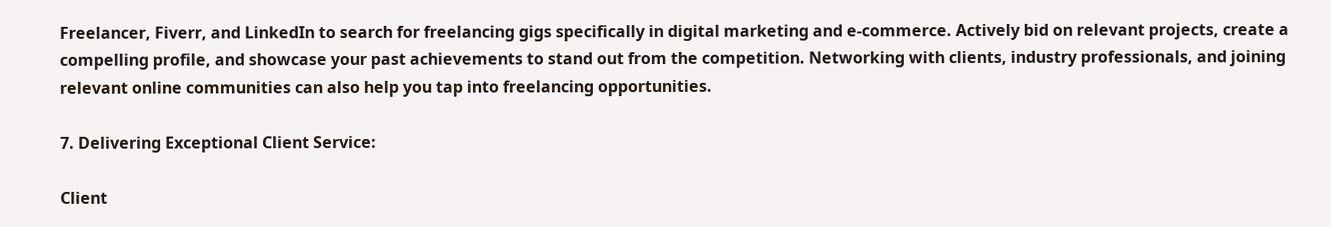Freelancer, Fiverr, and LinkedIn to search for freelancing gigs specifically in digital marketing and e-commerce. Actively bid on relevant projects, create a compelling profile, and showcase your past achievements to stand out from the competition. Networking with clients, industry professionals, and joining relevant online communities can also help you tap into freelancing opportunities.

7. Delivering Exceptional Client Service:

Client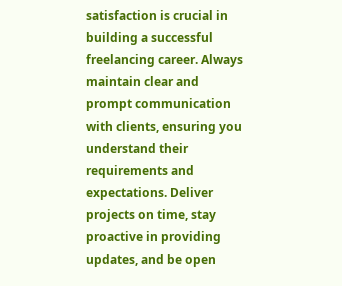satisfaction is crucial in building a successful freelancing career. Always maintain clear and prompt communication with clients, ensuring you understand their requirements and expectations. Deliver projects on time, stay proactive in providing updates, and be open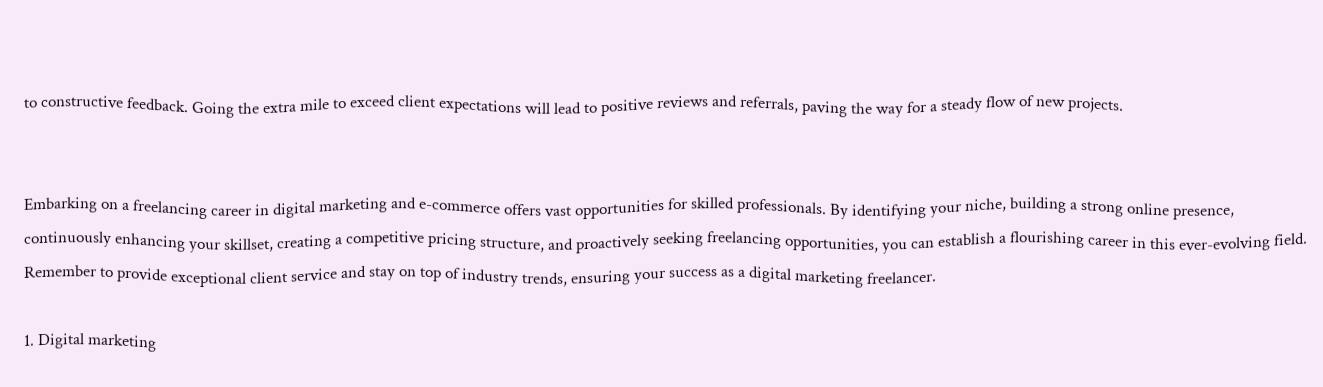to constructive feedback. Going the extra mile to exceed client expectations will lead to positive reviews and referrals, paving the way for a steady flow of new projects.


Embarking on a freelancing career in digital marketing and e-commerce offers vast opportunities for skilled professionals. By identifying your niche, building a strong online presence, continuously enhancing your skillset, creating a competitive pricing structure, and proactively seeking freelancing opportunities, you can establish a flourishing career in this ever-evolving field. Remember to provide exceptional client service and stay on top of industry trends, ensuring your success as a digital marketing freelancer.

1. Digital marketing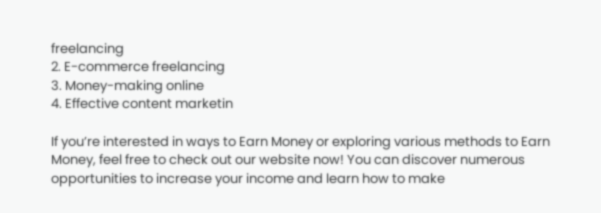freelancing
2. E-commerce freelancing
3. Money-making online
4. Effective content marketin

If you’re interested in ways to Earn Money or exploring various methods to Earn Money, feel free to check out our website now! You can discover numerous opportunities to increase your income and learn how to make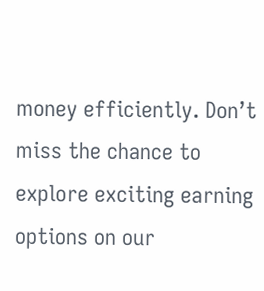money efficiently. Don’t miss the chance to explore exciting earning options on our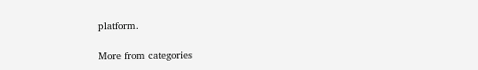platform.

More from categories